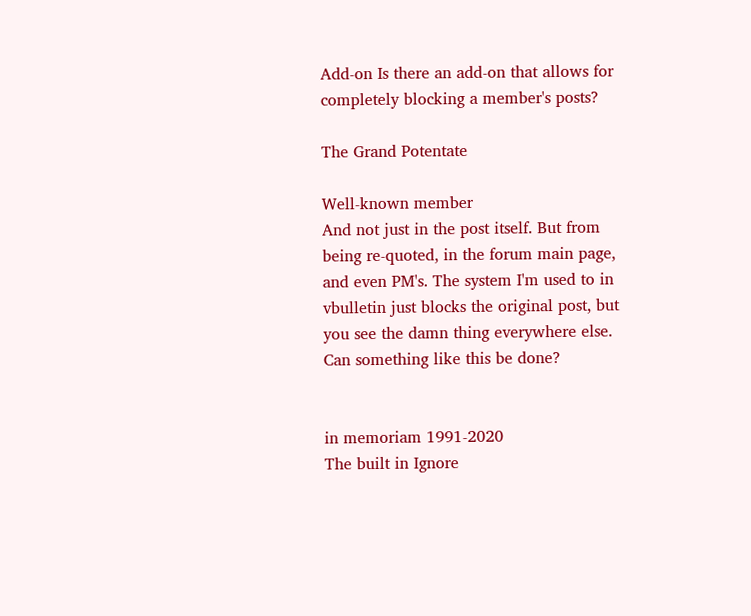Add-on Is there an add-on that allows for completely blocking a member's posts?

The Grand Potentate

Well-known member
And not just in the post itself. But from being re-quoted, in the forum main page, and even PM's. The system I'm used to in vbulletin just blocks the original post, but you see the damn thing everywhere else. Can something like this be done?


in memoriam 1991-2020
The built in Ignore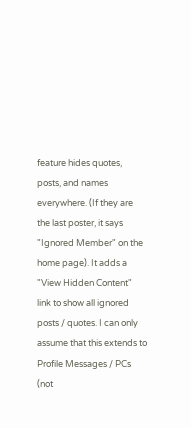feature hides quotes, posts, and names everywhere. (If they are the last poster, it says "Ignored Member" on the home page). It adds a "View Hidden Content" link to show all ignored posts / quotes. I can only assume that this extends to Profile Messages / PCs (not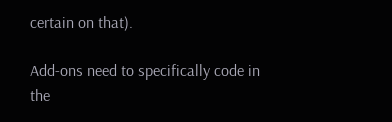certain on that).

Add-ons need to specifically code in the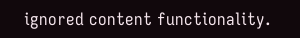ignored content functionality.